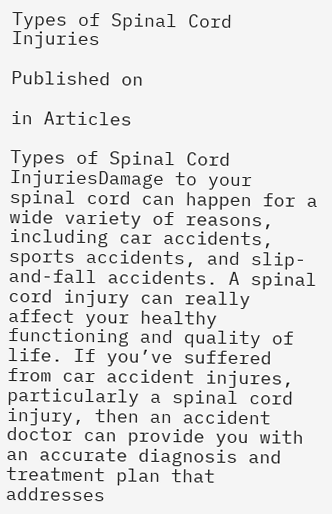Types of Spinal Cord Injuries

Published on

in Articles

Types of Spinal Cord InjuriesDamage to your spinal cord can happen for a wide variety of reasons, including car accidents, sports accidents, and slip-and-fall accidents. A spinal cord injury can really affect your healthy functioning and quality of life. If you’ve suffered from car accident injures, particularly a spinal cord injury, then an accident doctor can provide you with an accurate diagnosis and treatment plan that addresses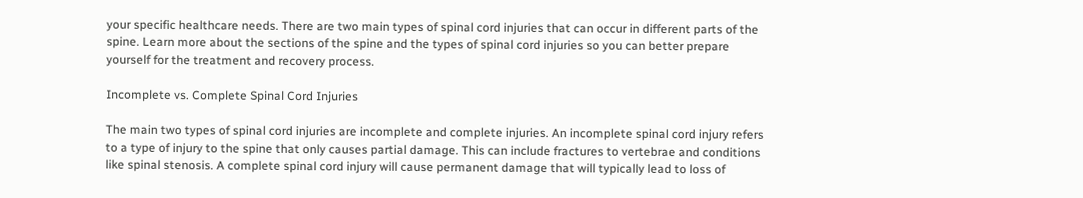your specific healthcare needs. There are two main types of spinal cord injuries that can occur in different parts of the spine. Learn more about the sections of the spine and the types of spinal cord injuries so you can better prepare yourself for the treatment and recovery process.

Incomplete vs. Complete Spinal Cord Injuries

The main two types of spinal cord injuries are incomplete and complete injuries. An incomplete spinal cord injury refers to a type of injury to the spine that only causes partial damage. This can include fractures to vertebrae and conditions like spinal stenosis. A complete spinal cord injury will cause permanent damage that will typically lead to loss of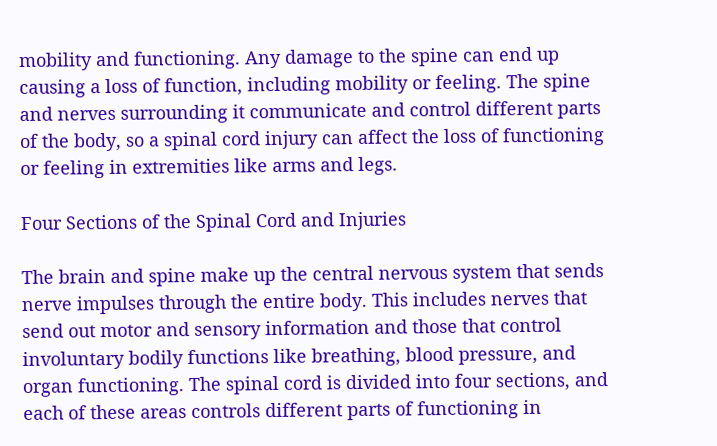mobility and functioning. Any damage to the spine can end up causing a loss of function, including mobility or feeling. The spine and nerves surrounding it communicate and control different parts of the body, so a spinal cord injury can affect the loss of functioning or feeling in extremities like arms and legs.

Four Sections of the Spinal Cord and Injuries

The brain and spine make up the central nervous system that sends nerve impulses through the entire body. This includes nerves that send out motor and sensory information and those that control involuntary bodily functions like breathing, blood pressure, and organ functioning. The spinal cord is divided into four sections, and each of these areas controls different parts of functioning in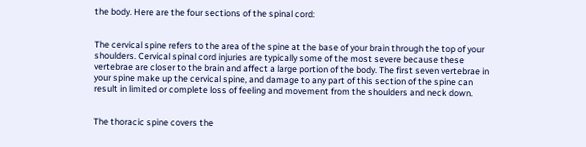the body. Here are the four sections of the spinal cord:


The cervical spine refers to the area of the spine at the base of your brain through the top of your shoulders. Cervical spinal cord injuries are typically some of the most severe because these vertebrae are closer to the brain and affect a large portion of the body. The first seven vertebrae in your spine make up the cervical spine, and damage to any part of this section of the spine can result in limited or complete loss of feeling and movement from the shoulders and neck down.


The thoracic spine covers the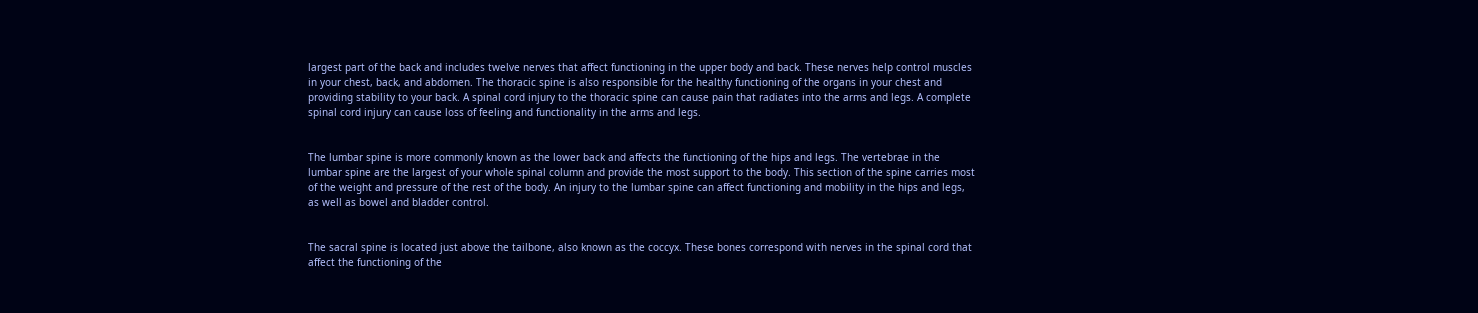largest part of the back and includes twelve nerves that affect functioning in the upper body and back. These nerves help control muscles in your chest, back, and abdomen. The thoracic spine is also responsible for the healthy functioning of the organs in your chest and providing stability to your back. A spinal cord injury to the thoracic spine can cause pain that radiates into the arms and legs. A complete spinal cord injury can cause loss of feeling and functionality in the arms and legs.


The lumbar spine is more commonly known as the lower back and affects the functioning of the hips and legs. The vertebrae in the lumbar spine are the largest of your whole spinal column and provide the most support to the body. This section of the spine carries most of the weight and pressure of the rest of the body. An injury to the lumbar spine can affect functioning and mobility in the hips and legs, as well as bowel and bladder control.


The sacral spine is located just above the tailbone, also known as the coccyx. These bones correspond with nerves in the spinal cord that affect the functioning of the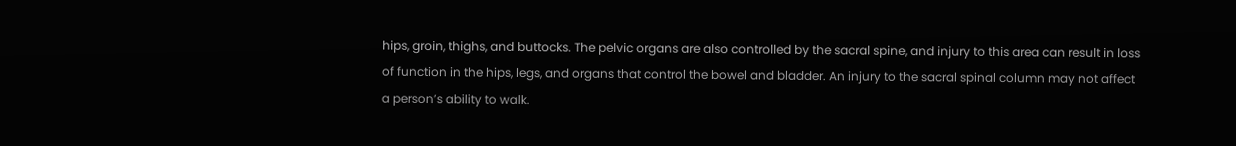hips, groin, thighs, and buttocks. The pelvic organs are also controlled by the sacral spine, and injury to this area can result in loss of function in the hips, legs, and organs that control the bowel and bladder. An injury to the sacral spinal column may not affect a person’s ability to walk.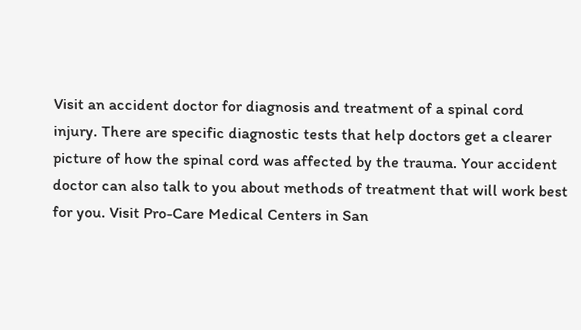Visit an accident doctor for diagnosis and treatment of a spinal cord injury. There are specific diagnostic tests that help doctors get a clearer picture of how the spinal cord was affected by the trauma. Your accident doctor can also talk to you about methods of treatment that will work best for you. Visit Pro-Care Medical Centers in San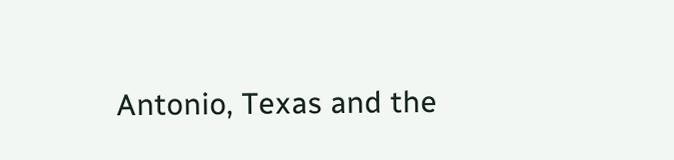Antonio, Texas and the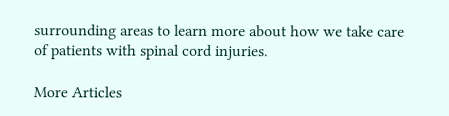surrounding areas to learn more about how we take care of patients with spinal cord injuries.

More Articles